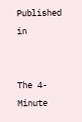Published in


The 4-Minute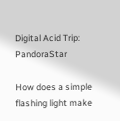Digital Acid Trip: PandoraStar

How does a simple flashing light make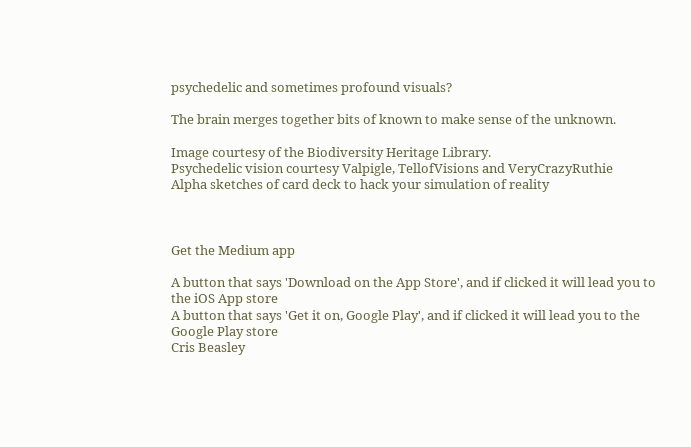psychedelic and sometimes profound visuals?

The brain merges together bits of known to make sense of the unknown.

Image courtesy of the Biodiversity Heritage Library.
Psychedelic vision courtesy Valpigle, TellofVisions and VeryCrazyRuthie
Alpha sketches of card deck to hack your simulation of reality



Get the Medium app

A button that says 'Download on the App Store', and if clicked it will lead you to the iOS App store
A button that says 'Get it on, Google Play', and if clicked it will lead you to the Google Play store
Cris Beasley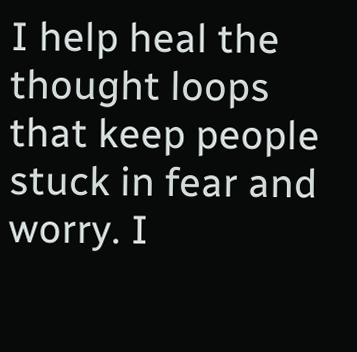I help heal the thought loops that keep people stuck in fear and worry. I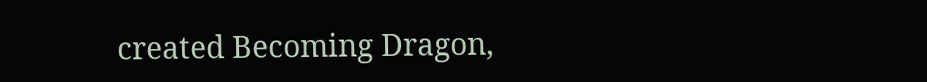created Becoming Dragon,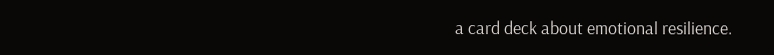a card deck about emotional resilience.